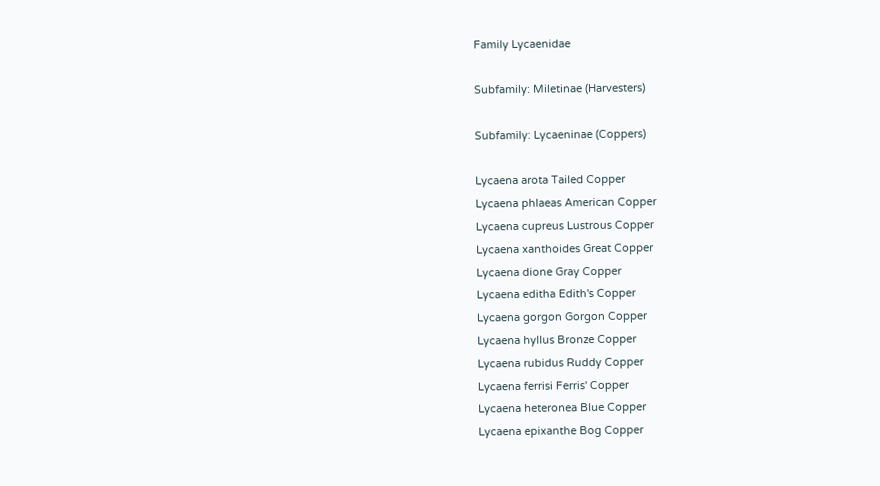Family Lycaenidae

Subfamily: Miletinae (Harvesters)

Subfamily: Lycaeninae (Coppers)

Lycaena arota Tailed Copper
Lycaena phlaeas American Copper
Lycaena cupreus Lustrous Copper
Lycaena xanthoides Great Copper
Lycaena dione Gray Copper
Lycaena editha Edith's Copper
Lycaena gorgon Gorgon Copper
Lycaena hyllus Bronze Copper
Lycaena rubidus Ruddy Copper
Lycaena ferrisi Ferris' Copper
Lycaena heteronea Blue Copper
Lycaena epixanthe Bog Copper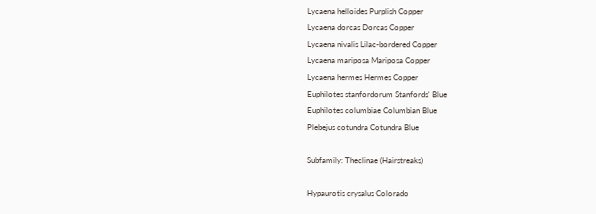Lycaena helloides Purplish Copper
Lycaena dorcas Dorcas Copper
Lycaena nivalis Lilac-bordered Copper
Lycaena mariposa Mariposa Copper
Lycaena hermes Hermes Copper
Euphilotes stanfordorum Stanfords' Blue
Euphilotes columbiae Columbian Blue
Plebejus cotundra Cotundra Blue

Subfamily: Theclinae (Hairstreaks)

Hypaurotis crysalus Colorado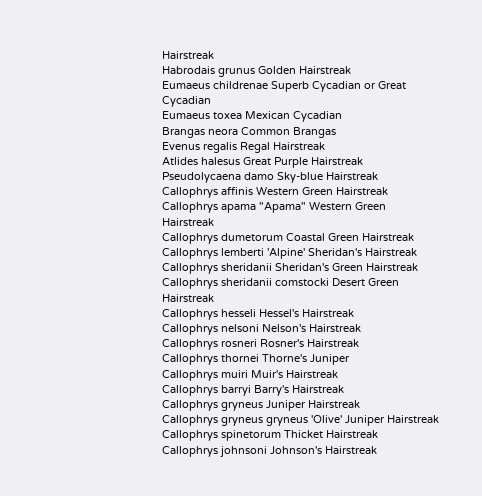Hairstreak
Habrodais grunus Golden Hairstreak
Eumaeus childrenae Superb Cycadian or Great Cycadian
Eumaeus toxea Mexican Cycadian
Brangas neora Common Brangas
Evenus regalis Regal Hairstreak
Atlides halesus Great Purple Hairstreak
Pseudolycaena damo Sky-blue Hairstreak
Callophrys affinis Western Green Hairstreak
Callophrys apama "Apama" Western Green Hairstreak
Callophrys dumetorum Coastal Green Hairstreak
Callophrys lemberti 'Alpine' Sheridan's Hairstreak
Callophrys sheridanii Sheridan's Green Hairstreak
Callophrys sheridanii comstocki Desert Green Hairstreak
Callophrys hesseli Hessel's Hairstreak
Callophrys nelsoni Nelson's Hairstreak
Callophrys rosneri Rosner's Hairstreak
Callophrys thornei Thorne's Juniper
Callophrys muiri Muir's Hairstreak
Callophrys barryi Barry's Hairstreak
Callophrys gryneus Juniper Hairstreak
Callophrys gryneus gryneus 'Olive' Juniper Hairstreak
Callophrys spinetorum Thicket Hairstreak
Callophrys johnsoni Johnson's Hairstreak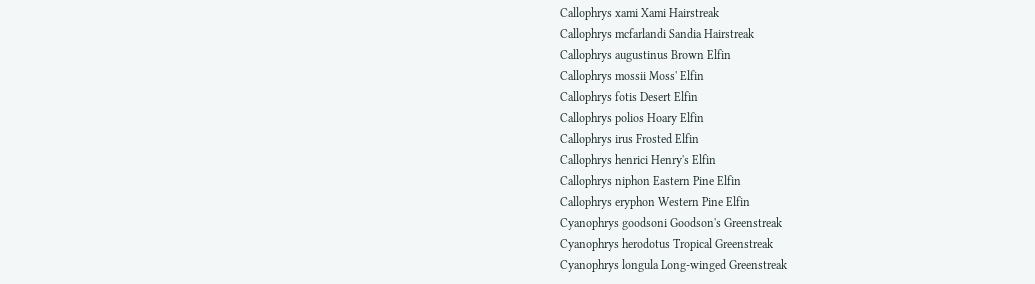Callophrys xami Xami Hairstreak
Callophrys mcfarlandi Sandia Hairstreak
Callophrys augustinus Brown Elfin
Callophrys mossii Moss' Elfin
Callophrys fotis Desert Elfin
Callophrys polios Hoary Elfin
Callophrys irus Frosted Elfin
Callophrys henrici Henry's Elfin
Callophrys niphon Eastern Pine Elfin
Callophrys eryphon Western Pine Elfin
Cyanophrys goodsoni Goodson's Greenstreak
Cyanophrys herodotus Tropical Greenstreak
Cyanophrys longula Long-winged Greenstreak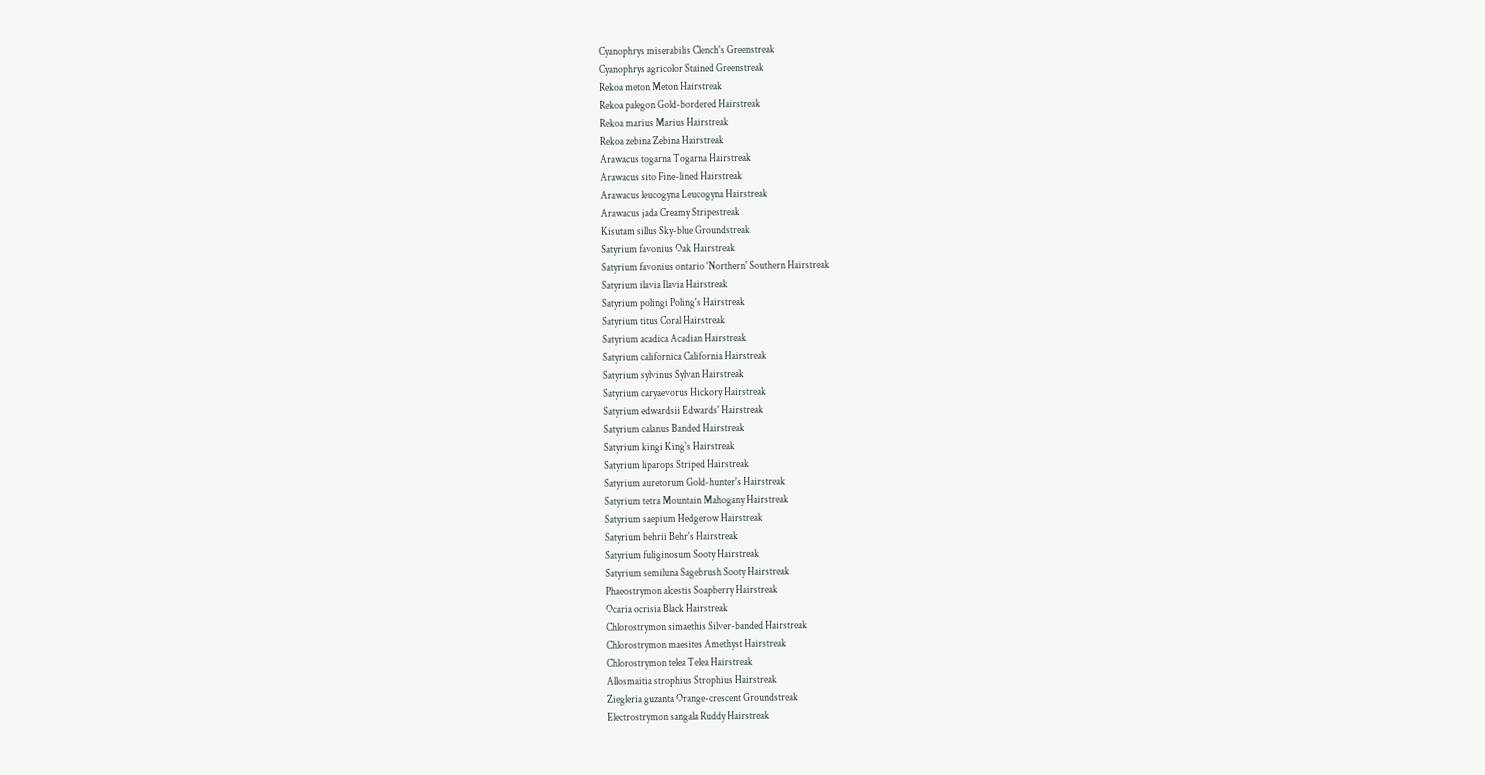Cyanophrys miserabilis Clench's Greenstreak
Cyanophrys agricolor Stained Greenstreak
Rekoa meton Meton Hairstreak
Rekoa palegon Gold-bordered Hairstreak
Rekoa marius Marius Hairstreak
Rekoa zebina Zebina Hairstreak
Arawacus togarna Togarna Hairstreak
Arawacus sito Fine-lined Hairstreak
Arawacus leucogyna Leucogyna Hairstreak
Arawacus jada Creamy Stripestreak
Kisutam sillus Sky-blue Groundstreak
Satyrium favonius Oak Hairstreak
Satyrium favonius ontario 'Northern' Southern Hairstreak
Satyrium ilavia Ilavia Hairstreak
Satyrium polingi Poling's Hairstreak
Satyrium titus Coral Hairstreak
Satyrium acadica Acadian Hairstreak
Satyrium californica California Hairstreak
Satyrium sylvinus Sylvan Hairstreak
Satyrium caryaevorus Hickory Hairstreak
Satyrium edwardsii Edwards' Hairstreak
Satyrium calanus Banded Hairstreak
Satyrium kingi King's Hairstreak
Satyrium liparops Striped Hairstreak
Satyrium auretorum Gold-hunter's Hairstreak
Satyrium tetra Mountain Mahogany Hairstreak
Satyrium saepium Hedgerow Hairstreak
Satyrium behrii Behr's Hairstreak
Satyrium fuliginosum Sooty Hairstreak
Satyrium semiluna Sagebrush Sooty Hairstreak
Phaeostrymon alcestis Soapberry Hairstreak
Ocaria ocrisia Black Hairstreak
Chlorostrymon simaethis Silver-banded Hairstreak
Chlorostrymon maesites Amethyst Hairstreak
Chlorostrymon telea Telea Hairstreak
Allosmaitia strophius Strophius Hairstreak
Ziegleria guzanta Orange-crescent Groundstreak
Electrostrymon sangala Ruddy Hairstreak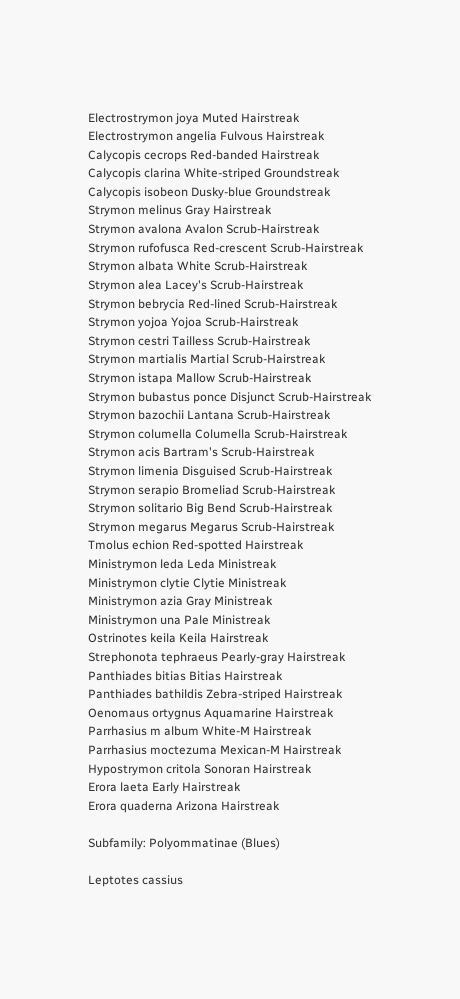Electrostrymon joya Muted Hairstreak
Electrostrymon angelia Fulvous Hairstreak
Calycopis cecrops Red-banded Hairstreak
Calycopis clarina White-striped Groundstreak
Calycopis isobeon Dusky-blue Groundstreak
Strymon melinus Gray Hairstreak
Strymon avalona Avalon Scrub-Hairstreak
Strymon rufofusca Red-crescent Scrub-Hairstreak
Strymon albata White Scrub-Hairstreak
Strymon alea Lacey's Scrub-Hairstreak
Strymon bebrycia Red-lined Scrub-Hairstreak
Strymon yojoa Yojoa Scrub-Hairstreak
Strymon cestri Tailless Scrub-Hairstreak
Strymon martialis Martial Scrub-Hairstreak
Strymon istapa Mallow Scrub-Hairstreak
Strymon bubastus ponce Disjunct Scrub-Hairstreak
Strymon bazochii Lantana Scrub-Hairstreak
Strymon columella Columella Scrub-Hairstreak
Strymon acis Bartram's Scrub-Hairstreak
Strymon limenia Disguised Scrub-Hairstreak
Strymon serapio Bromeliad Scrub-Hairstreak
Strymon solitario Big Bend Scrub-Hairstreak
Strymon megarus Megarus Scrub-Hairstreak
Tmolus echion Red-spotted Hairstreak
Ministrymon leda Leda Ministreak
Ministrymon clytie Clytie Ministreak
Ministrymon azia Gray Ministreak
Ministrymon una Pale Ministreak
Ostrinotes keila Keila Hairstreak
Strephonota tephraeus Pearly-gray Hairstreak
Panthiades bitias Bitias Hairstreak
Panthiades bathildis Zebra-striped Hairstreak
Oenomaus ortygnus Aquamarine Hairstreak
Parrhasius m album White-M Hairstreak
Parrhasius moctezuma Mexican-M Hairstreak
Hypostrymon critola Sonoran Hairstreak
Erora laeta Early Hairstreak
Erora quaderna Arizona Hairstreak

Subfamily: Polyommatinae (Blues)

Leptotes cassius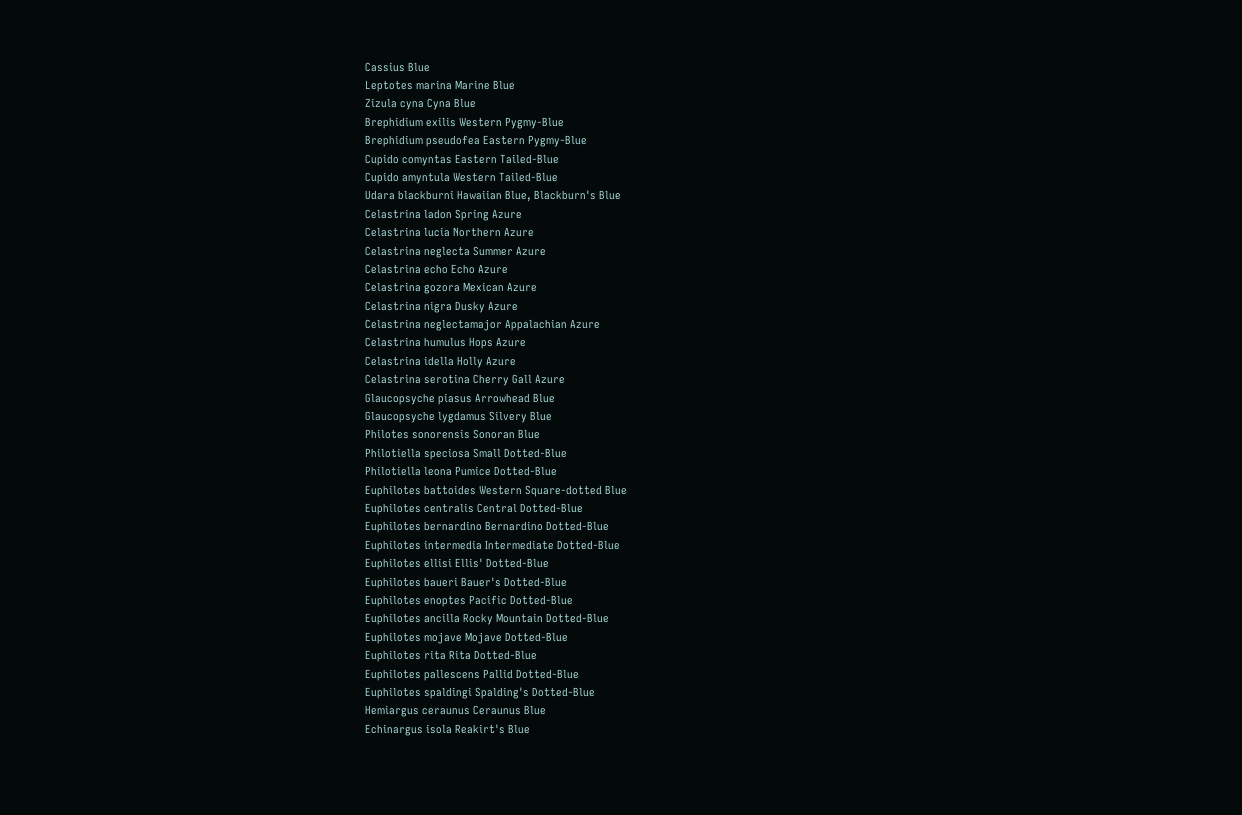Cassius Blue
Leptotes marina Marine Blue
Zizula cyna Cyna Blue
Brephidium exilis Western Pygmy-Blue
Brephidium pseudofea Eastern Pygmy-Blue
Cupido comyntas Eastern Tailed-Blue
Cupido amyntula Western Tailed-Blue
Udara blackburni Hawaiian Blue, Blackburn's Blue
Celastrina ladon Spring Azure
Celastrina lucia Northern Azure
Celastrina neglecta Summer Azure
Celastrina echo Echo Azure
Celastrina gozora Mexican Azure
Celastrina nigra Dusky Azure
Celastrina neglectamajor Appalachian Azure
Celastrina humulus Hops Azure
Celastrina idella Holly Azure
Celastrina serotina Cherry Gall Azure
Glaucopsyche piasus Arrowhead Blue
Glaucopsyche lygdamus Silvery Blue
Philotes sonorensis Sonoran Blue
Philotiella speciosa Small Dotted-Blue
Philotiella leona Pumice Dotted-Blue
Euphilotes battoides Western Square-dotted Blue
Euphilotes centralis Central Dotted-Blue
Euphilotes bernardino Bernardino Dotted-Blue
Euphilotes intermedia Intermediate Dotted-Blue
Euphilotes ellisi Ellis' Dotted-Blue
Euphilotes baueri Bauer's Dotted-Blue
Euphilotes enoptes Pacific Dotted-Blue
Euphilotes ancilla Rocky Mountain Dotted-Blue
Euphilotes mojave Mojave Dotted-Blue
Euphilotes rita Rita Dotted-Blue
Euphilotes pallescens Pallid Dotted-Blue
Euphilotes spaldingi Spalding's Dotted-Blue
Hemiargus ceraunus Ceraunus Blue
Echinargus isola Reakirt's Blue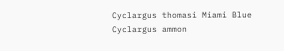Cyclargus thomasi Miami Blue
Cyclargus ammon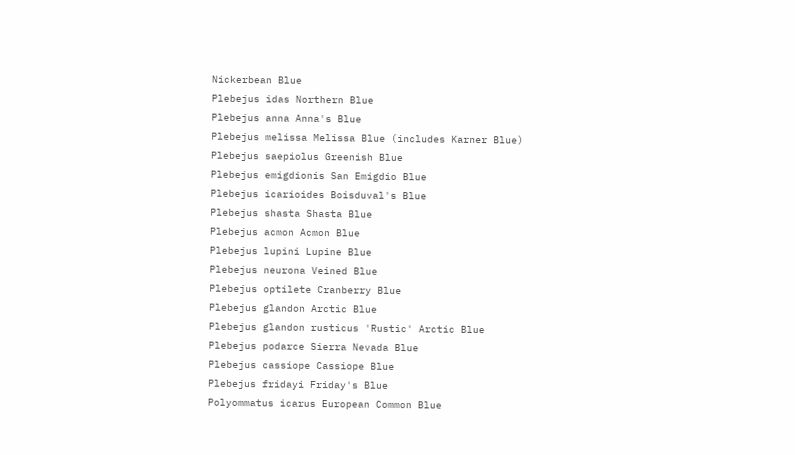Nickerbean Blue
Plebejus idas Northern Blue
Plebejus anna Anna's Blue
Plebejus melissa Melissa Blue (includes Karner Blue)
Plebejus saepiolus Greenish Blue
Plebejus emigdionis San Emigdio Blue
Plebejus icarioides Boisduval's Blue
Plebejus shasta Shasta Blue
Plebejus acmon Acmon Blue
Plebejus lupini Lupine Blue
Plebejus neurona Veined Blue
Plebejus optilete Cranberry Blue
Plebejus glandon Arctic Blue
Plebejus glandon rusticus 'Rustic' Arctic Blue
Plebejus podarce Sierra Nevada Blue
Plebejus cassiope Cassiope Blue
Plebejus fridayi Friday's Blue
Polyommatus icarus European Common Blue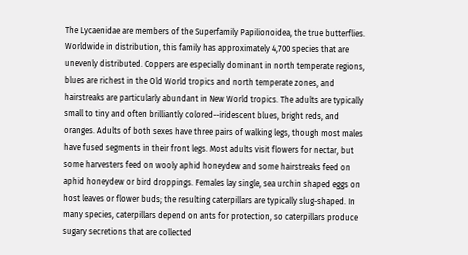The Lycaenidae are members of the Superfamily Papilionoidea, the true butterflies. Worldwide in distribution, this family has approximately 4,700 species that are unevenly distributed. Coppers are especially dominant in north temperate regions, blues are richest in the Old World tropics and north temperate zones, and hairstreaks are particularly abundant in New World tropics. The adults are typically small to tiny and often brilliantly colored--iridescent blues, bright reds, and oranges. Adults of both sexes have three pairs of walking legs, though most males have fused segments in their front legs. Most adults visit flowers for nectar, but some harvesters feed on wooly aphid honeydew and some hairstreaks feed on aphid honeydew or bird droppings. Females lay single, sea urchin shaped eggs on host leaves or flower buds; the resulting caterpillars are typically slug-shaped. In many species, caterpillars depend on ants for protection, so caterpillars produce sugary secretions that are collected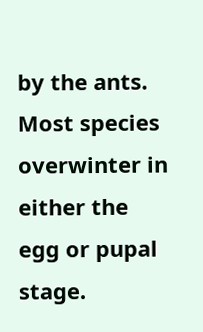by the ants. Most species overwinter in either the egg or pupal stage.